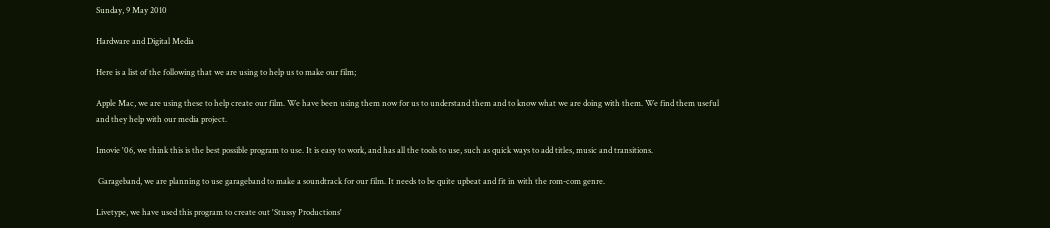Sunday, 9 May 2010

Hardware and Digital Media

Here is a list of the following that we are using to help us to make our film;

Apple Mac, we are using these to help create our film. We have been using them now for us to understand them and to know what we are doing with them. We find them useful and they help with our media project.

Imovie '06, we think this is the best possible program to use. It is easy to work, and has all the tools to use, such as quick ways to add titles, music and transitions.

 Garageband, we are planning to use garageband to make a soundtrack for our film. It needs to be quite upbeat and fit in with the rom-com genre.

Livetype, we have used this program to create out 'Stussy Productions'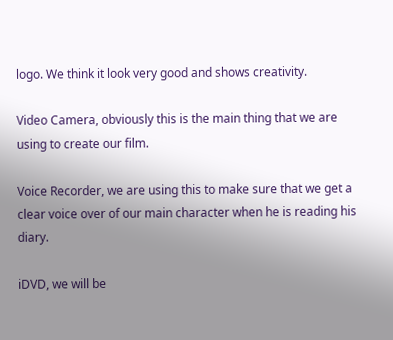logo. We think it look very good and shows creativity.

Video Camera, obviously this is the main thing that we are using to create our film.

Voice Recorder, we are using this to make sure that we get a clear voice over of our main character when he is reading his diary.

iDVD, we will be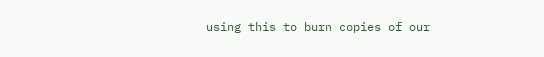using this to burn copies of our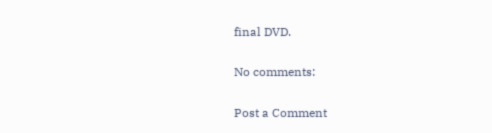final DVD.

No comments:

Post a Comment